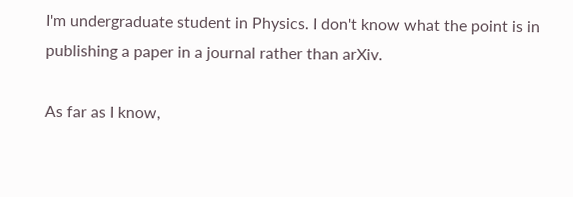I'm undergraduate student in Physics. I don't know what the point is in publishing a paper in a journal rather than arXiv.

As far as I know,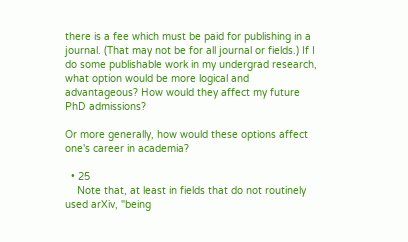there is a fee which must be paid for publishing in a journal. (That may not be for all journal or fields.) If I do some publishable work in my undergrad research, what option would be more logical and advantageous? How would they affect my future PhD admissions?

Or more generally, how would these options affect one's career in academia?

  • 25
    Note that, at least in fields that do not routinely used arXiv, "being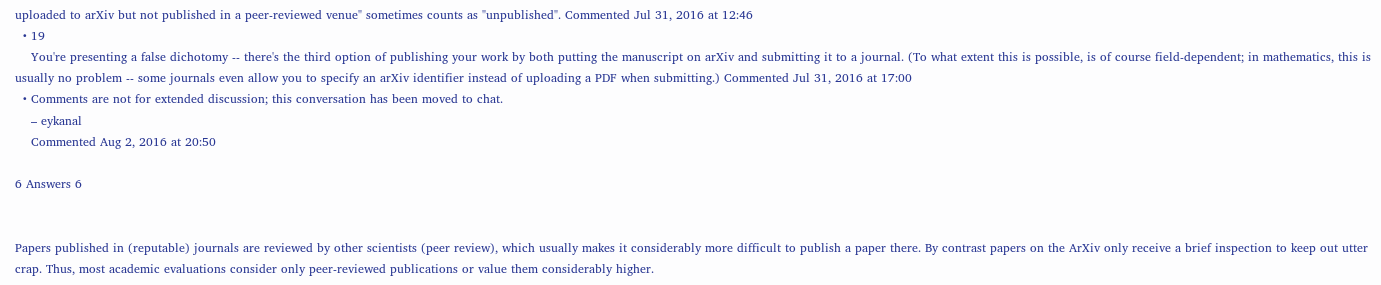uploaded to arXiv but not published in a peer-reviewed venue" sometimes counts as "unpublished". Commented Jul 31, 2016 at 12:46
  • 19
    You're presenting a false dichotomy -- there's the third option of publishing your work by both putting the manuscript on arXiv and submitting it to a journal. (To what extent this is possible, is of course field-dependent; in mathematics, this is usually no problem -- some journals even allow you to specify an arXiv identifier instead of uploading a PDF when submitting.) Commented Jul 31, 2016 at 17:00
  • Comments are not for extended discussion; this conversation has been moved to chat.
    – eykanal
    Commented Aug 2, 2016 at 20:50

6 Answers 6


Papers published in (reputable) journals are reviewed by other scientists (peer review), which usually makes it considerably more difficult to publish a paper there. By contrast papers on the ArXiv only receive a brief inspection to keep out utter crap. Thus, most academic evaluations consider only peer-reviewed publications or value them considerably higher.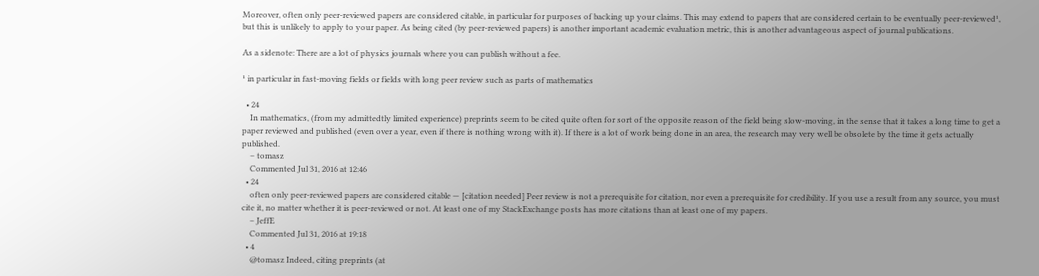Moreover, often only peer-reviewed papers are considered citable, in particular for purposes of backing up your claims. This may extend to papers that are considered certain to be eventually peer-reviewed¹, but this is unlikely to apply to your paper. As being cited (by peer-reviewed papers) is another important academic evaluation metric, this is another advantageous aspect of journal publications.

As a sidenote: There are a lot of physics journals where you can publish without a fee.

¹ in particular in fast-moving fields or fields with long peer review such as parts of mathematics

  • 24
    In mathematics, (from my admittedtly limited experience) preprints seem to be cited quite often for sort of the opposite reason of the field being slow-moving, in the sense that it takes a long time to get a paper reviewed and published (even over a year, even if there is nothing wrong with it). If there is a lot of work being done in an area, the research may very well be obsolete by the time it gets actually published.
    – tomasz
    Commented Jul 31, 2016 at 12:46
  • 24
    often only peer-reviewed papers are considered citable — [citation needed] Peer review is not a prerequisite for citation, nor even a prerequisite for credibility. If you use a result from any source, you must cite it, no matter whether it is peer-reviewed or not. At least one of my StackExchange posts has more citations than at least one of my papers.
    – JeffE
    Commented Jul 31, 2016 at 19:18
  • 4
    @tomasz Indeed, citing preprints (at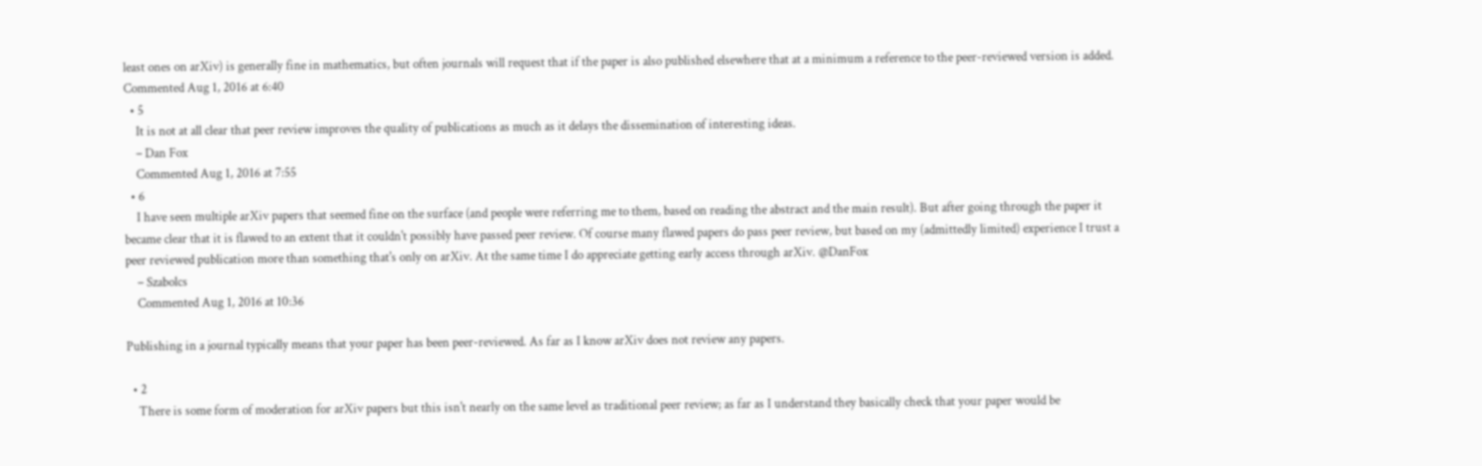least ones on arXiv) is generally fine in mathematics, but often journals will request that if the paper is also published elsewhere that at a minimum a reference to the peer-reviewed version is added. Commented Aug 1, 2016 at 6:40
  • 5
    It is not at all clear that peer review improves the quality of publications as much as it delays the dissemination of interesting ideas.
    – Dan Fox
    Commented Aug 1, 2016 at 7:55
  • 6
    I have seen multiple arXiv papers that seemed fine on the surface (and people were referring me to them, based on reading the abstract and the main result). But after going through the paper it became clear that it is flawed to an extent that it couldn't possibly have passed peer review. Of course many flawed papers do pass peer review, but based on my (admittedly limited) experience I trust a peer reviewed publication more than something that's only on arXiv. At the same time I do appreciate getting early access through arXiv. @DanFox
    – Szabolcs
    Commented Aug 1, 2016 at 10:36

Publishing in a journal typically means that your paper has been peer-reviewed. As far as I know arXiv does not review any papers.

  • 2
    There is some form of moderation for arXiv papers but this isn't nearly on the same level as traditional peer review; as far as I understand they basically check that your paper would be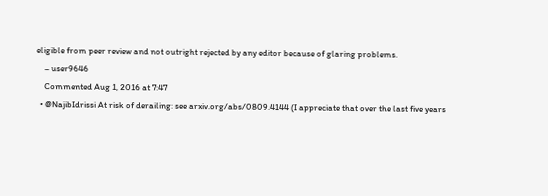eligible from peer review and not outright rejected by any editor because of glaring problems.
    – user9646
    Commented Aug 1, 2016 at 7:47
  • @NajibIdrissi At risk of derailing: see arxiv.org/abs/0809.4144 (I appreciate that over the last five years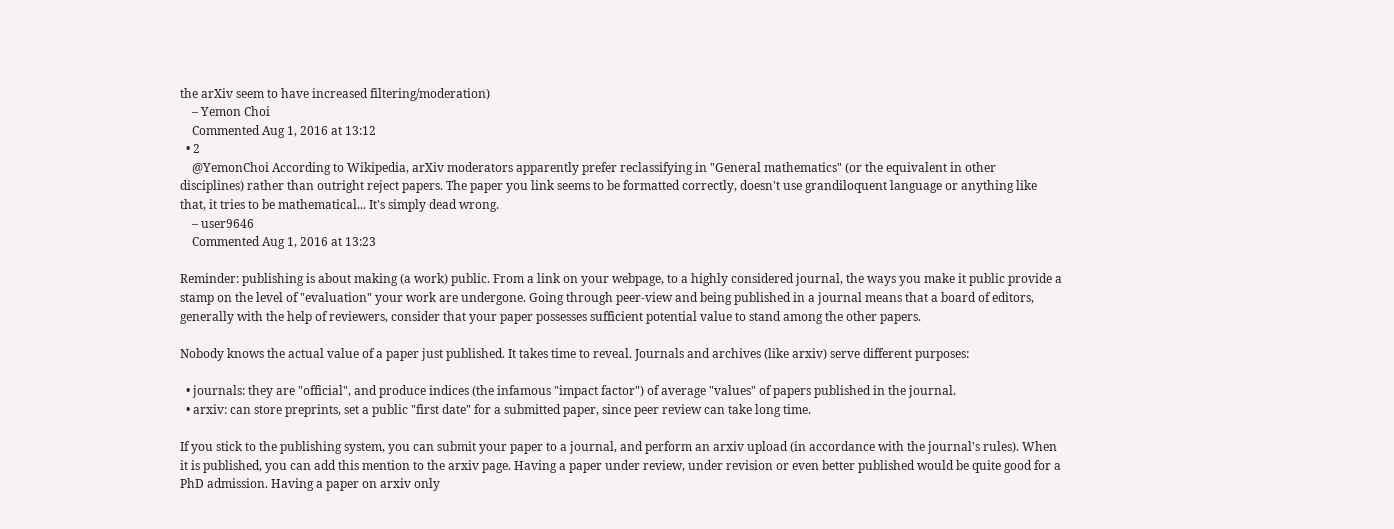the arXiv seem to have increased filtering/moderation)
    – Yemon Choi
    Commented Aug 1, 2016 at 13:12
  • 2
    @YemonChoi According to Wikipedia, arXiv moderators apparently prefer reclassifying in "General mathematics" (or the equivalent in other disciplines) rather than outright reject papers. The paper you link seems to be formatted correctly, doesn't use grandiloquent language or anything like that, it tries to be mathematical... It's simply dead wrong.
    – user9646
    Commented Aug 1, 2016 at 13:23

Reminder: publishing is about making (a work) public. From a link on your webpage, to a highly considered journal, the ways you make it public provide a stamp on the level of "evaluation" your work are undergone. Going through peer-view and being published in a journal means that a board of editors, generally with the help of reviewers, consider that your paper possesses sufficient potential value to stand among the other papers.

Nobody knows the actual value of a paper just published. It takes time to reveal. Journals and archives (like arxiv) serve different purposes:

  • journals: they are "official", and produce indices (the infamous "impact factor") of average "values" of papers published in the journal.
  • arxiv: can store preprints, set a public "first date" for a submitted paper, since peer review can take long time.

If you stick to the publishing system, you can submit your paper to a journal, and perform an arxiv upload (in accordance with the journal's rules). When it is published, you can add this mention to the arxiv page. Having a paper under review, under revision or even better published would be quite good for a PhD admission. Having a paper on arxiv only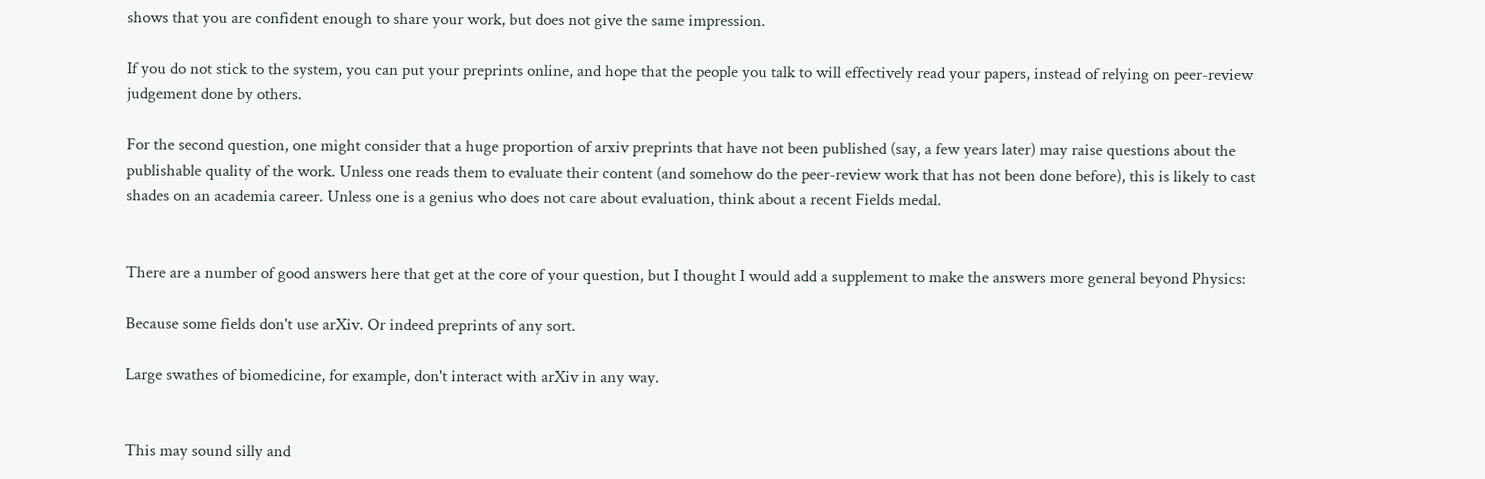shows that you are confident enough to share your work, but does not give the same impression.

If you do not stick to the system, you can put your preprints online, and hope that the people you talk to will effectively read your papers, instead of relying on peer-review judgement done by others.

For the second question, one might consider that a huge proportion of arxiv preprints that have not been published (say, a few years later) may raise questions about the publishable quality of the work. Unless one reads them to evaluate their content (and somehow do the peer-review work that has not been done before), this is likely to cast shades on an academia career. Unless one is a genius who does not care about evaluation, think about a recent Fields medal.


There are a number of good answers here that get at the core of your question, but I thought I would add a supplement to make the answers more general beyond Physics:

Because some fields don't use arXiv. Or indeed preprints of any sort.

Large swathes of biomedicine, for example, don't interact with arXiv in any way.


This may sound silly and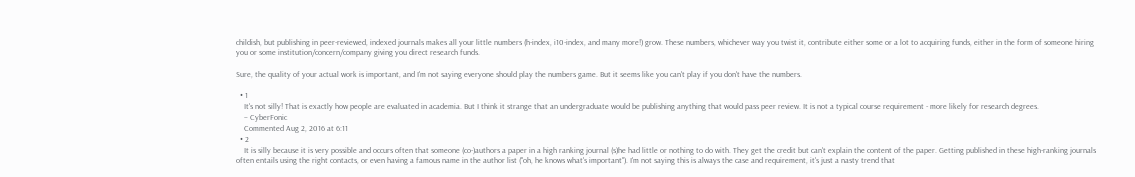childish, but publishing in peer-reviewed, indexed journals makes all your little numbers (h-index, i10-index, and many more!) grow. These numbers, whichever way you twist it, contribute either some or a lot to acquiring funds, either in the form of someone hiring you or some institution/concern/company giving you direct research funds.

Sure, the quality of your actual work is important, and I'm not saying everyone should play the numbers game. But it seems like you can't play if you don't have the numbers.

  • 1
    It's not silly! That is exactly how people are evaluated in academia. But I think it strange that an undergraduate would be publishing anything that would pass peer review. It is not a typical course requirement - more likely for research degrees.
    – CyberFonic
    Commented Aug 2, 2016 at 6:11
  • 2
    It is silly because it is very possible and occurs often that someone (co-)authors a paper in a high ranking journal (s)he had little or nothing to do with. They get the credit but can't explain the content of the paper. Getting published in these high-ranking journals often entails using the right contacts, or even having a famous name in the author list ("oh, he knows what's important"). I'm not saying this is always the case and requirement, it's just a nasty trend that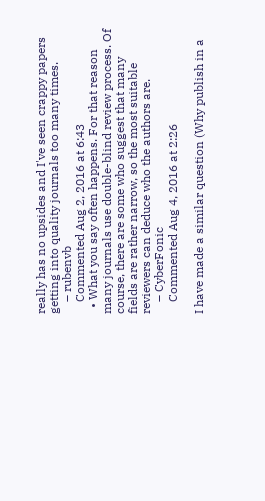really has no upsides and I've seen crappy papers getting into quality journals too many times.
    – rubenvb
    Commented Aug 2, 2016 at 6:43
  • What you say often happens. For that reason many journals use double-blind review process. Of course, there are some who suggest that many fields are rather narrow, so the most suitable reviewers can deduce who the authors are.
    – CyberFonic
    Commented Aug 4, 2016 at 2:26

I have made a similar question (Why publish in a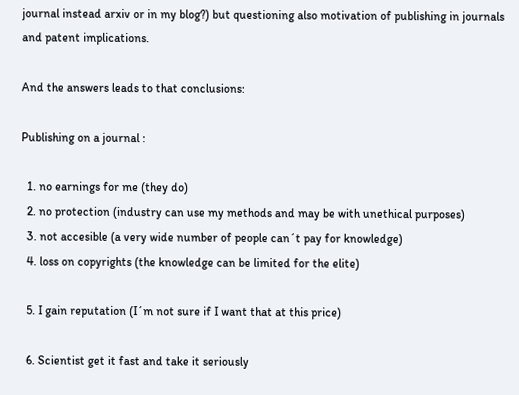journal instead arxiv or in my blog?) but questioning also motivation of publishing in journals and patent implications.

And the answers leads to that conclusions:

Publishing on a journal :

  1. no earnings for me (they do)
  2. no protection (industry can use my methods and may be with unethical purposes)
  3. not accesible (a very wide number of people can´t pay for knowledge)
  4. loss on copyrights (the knowledge can be limited for the elite)

  5. I gain reputation (I´m not sure if I want that at this price)

  6. Scientist get it fast and take it seriously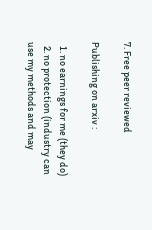7. Free peer reviewed

Publishing on arxiv :

  1. no earnings for me (they do)
  2. no protection (industry can use my methods and may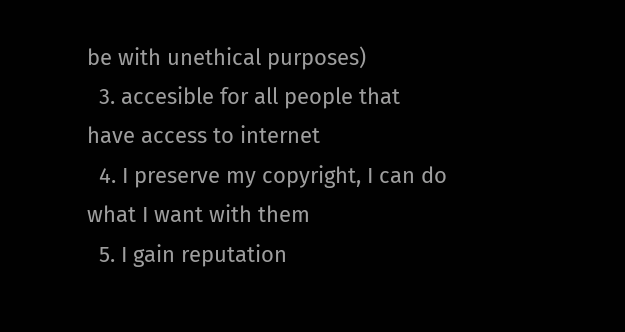be with unethical purposes)
  3. accesible for all people that have access to internet
  4. I preserve my copyright, I can do what I want with them
  5. I gain reputation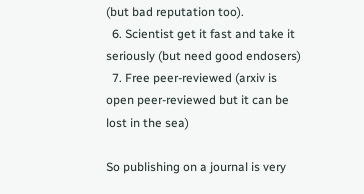(but bad reputation too).
  6. Scientist get it fast and take it seriously (but need good endosers)
  7. Free peer-reviewed (arxiv is open peer-reviewed but it can be lost in the sea)

So publishing on a journal is very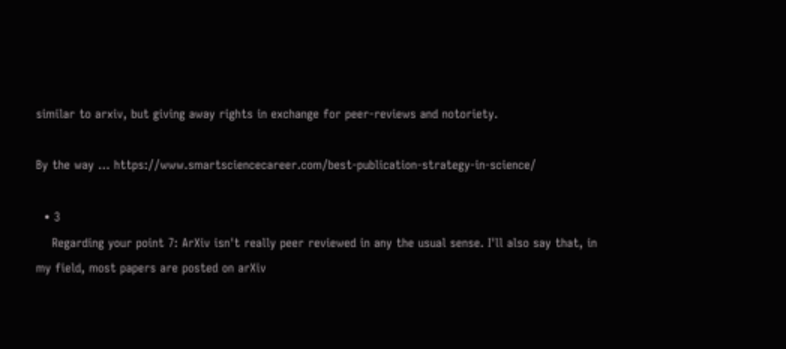similar to arxiv, but giving away rights in exchange for peer-reviews and notoriety.

By the way ... https://www.smartsciencecareer.com/best-publication-strategy-in-science/

  • 3
    Regarding your point 7: ArXiv isn't really peer reviewed in any the usual sense. I'll also say that, in my field, most papers are posted on arXiv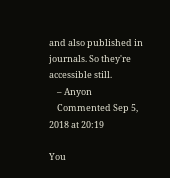and also published in journals. So they're accessible still.
    – Anyon
    Commented Sep 5, 2018 at 20:19

You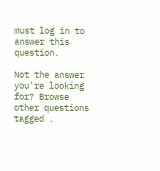must log in to answer this question.

Not the answer you're looking for? Browse other questions tagged .